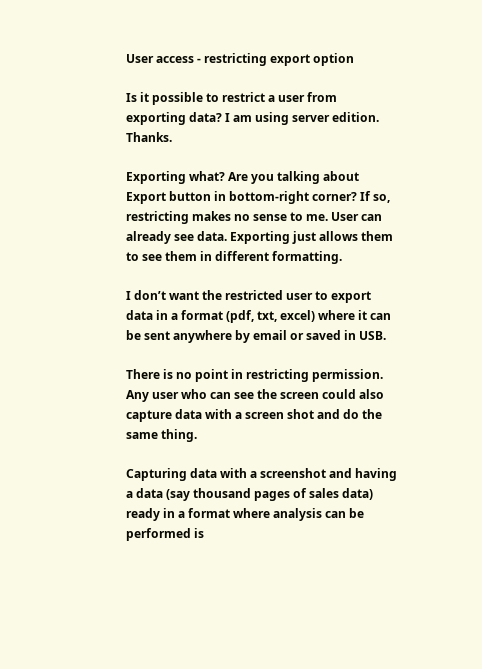User access - restricting export option

Is it possible to restrict a user from exporting data? I am using server edition. Thanks.

Exporting what? Are you talking about Export button in bottom-right corner? If so, restricting makes no sense to me. User can already see data. Exporting just allows them to see them in different formatting.

I don’t want the restricted user to export data in a format (pdf, txt, excel) where it can be sent anywhere by email or saved in USB.

There is no point in restricting permission. Any user who can see the screen could also capture data with a screen shot and do the same thing.

Capturing data with a screenshot and having a data (say thousand pages of sales data) ready in a format where analysis can be performed is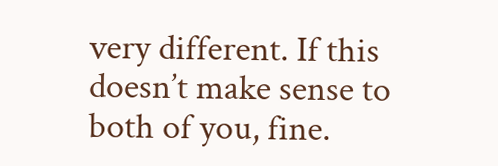very different. If this doesn’t make sense to both of you, fine.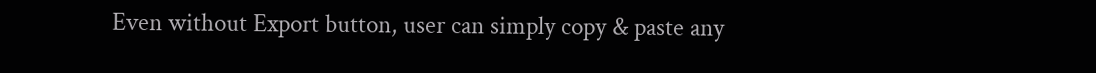Even without Export button, user can simply copy & paste any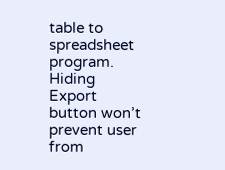table to spreadsheet program. Hiding Export button won’t prevent user from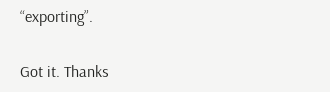“exporting”.

Got it. Thanks